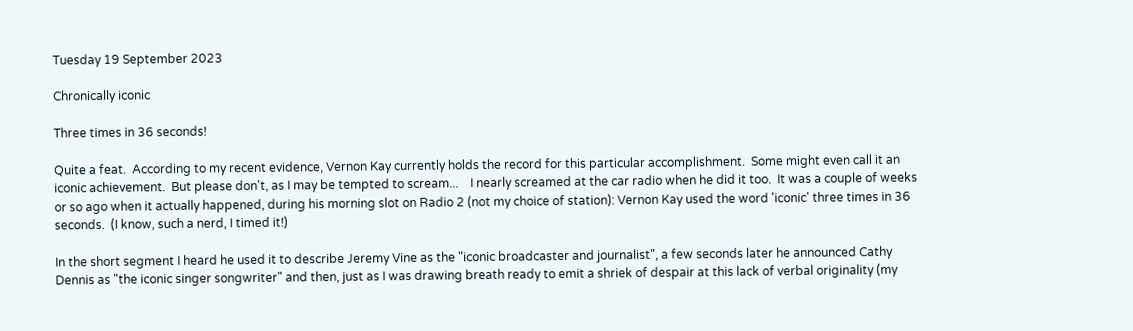Tuesday 19 September 2023

Chronically iconic

Three times in 36 seconds!

Quite a feat.  According to my recent evidence, Vernon Kay currently holds the record for this particular accomplishment.  Some might even call it an iconic achievement.  But please don't, as I may be tempted to scream...    I nearly screamed at the car radio when he did it too.  It was a couple of weeks or so ago when it actually happened, during his morning slot on Radio 2 (not my choice of station): Vernon Kay used the word 'iconic' three times in 36 seconds.  (I know, such a nerd, I timed it!)

In the short segment I heard he used it to describe Jeremy Vine as the "iconic broadcaster and journalist", a few seconds later he announced Cathy Dennis as "the iconic singer songwriter" and then, just as I was drawing breath ready to emit a shriek of despair at this lack of verbal originality (my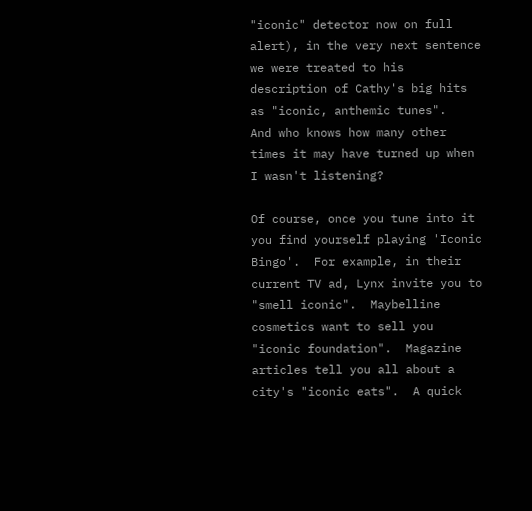"iconic" detector now on full alert), in the very next sentence we were treated to his description of Cathy's big hits as "iconic, anthemic tunes".   And who knows how many other times it may have turned up when I wasn't listening?

Of course, once you tune into it you find yourself playing 'Iconic Bingo'.  For example, in their current TV ad, Lynx invite you to "smell iconic".  Maybelline cosmetics want to sell you "iconic foundation".  Magazine articles tell you all about a city's "iconic eats".  A quick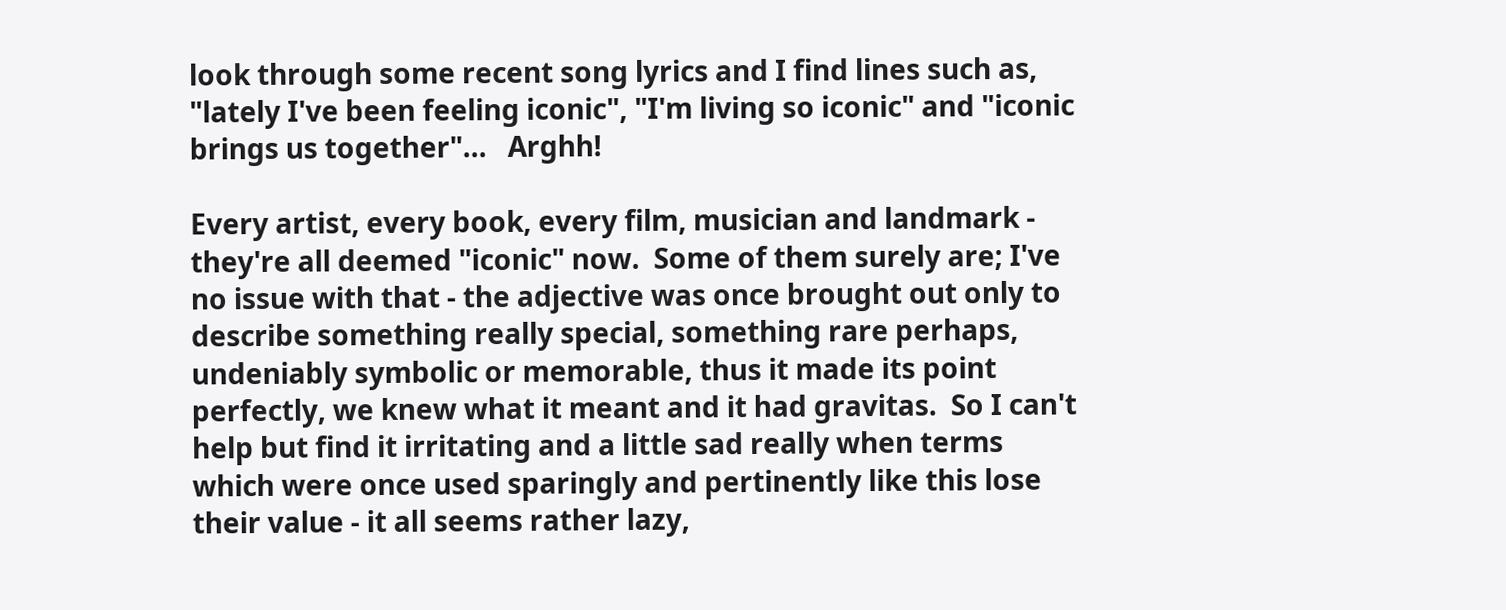look through some recent song lyrics and I find lines such as, "lately I've been feeling iconic", "I'm living so iconic" and "iconic brings us together"...   Arghh!

Every artist, every book, every film, musician and landmark - they're all deemed "iconic" now.  Some of them surely are; I've no issue with that - the adjective was once brought out only to describe something really special, something rare perhaps, undeniably symbolic or memorable, thus it made its point perfectly, we knew what it meant and it had gravitas.  So I can't help but find it irritating and a little sad really when terms which were once used sparingly and pertinently like this lose their value - it all seems rather lazy,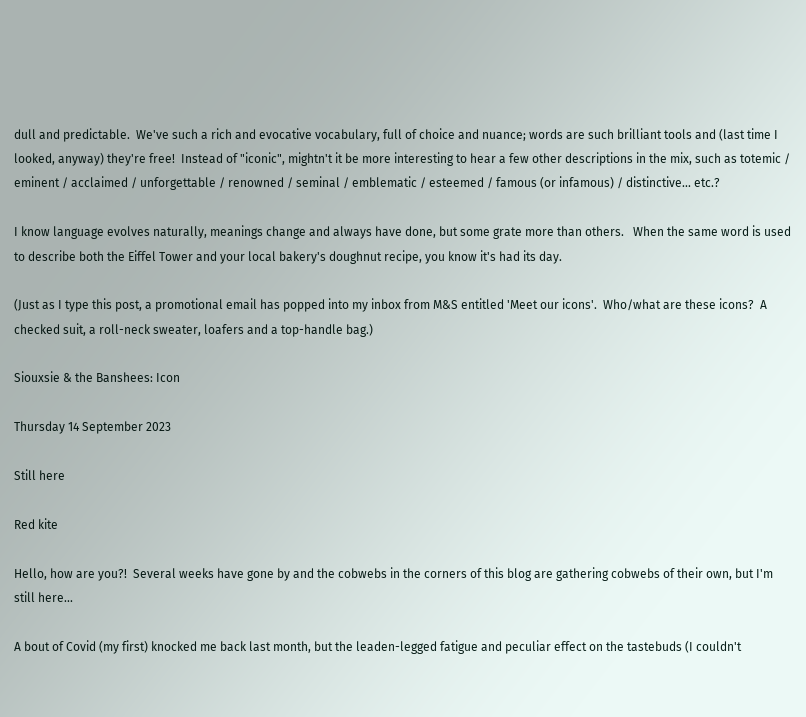dull and predictable.  We've such a rich and evocative vocabulary, full of choice and nuance; words are such brilliant tools and (last time I looked, anyway) they're free!  Instead of "iconic", mightn't it be more interesting to hear a few other descriptions in the mix, such as totemic / eminent / acclaimed / unforgettable / renowned / seminal / emblematic / esteemed / famous (or infamous) / distinctive... etc.?

I know language evolves naturally, meanings change and always have done, but some grate more than others.   When the same word is used to describe both the Eiffel Tower and your local bakery's doughnut recipe, you know it's had its day.

(Just as I type this post, a promotional email has popped into my inbox from M&S entitled 'Meet our icons'.  Who/what are these icons?  A checked suit, a roll-neck sweater, loafers and a top-handle bag.)

Siouxsie & the Banshees: Icon

Thursday 14 September 2023

Still here

Red kite

Hello, how are you?!  Several weeks have gone by and the cobwebs in the corners of this blog are gathering cobwebs of their own, but I'm still here...

A bout of Covid (my first) knocked me back last month, but the leaden-legged fatigue and peculiar effect on the tastebuds (I couldn't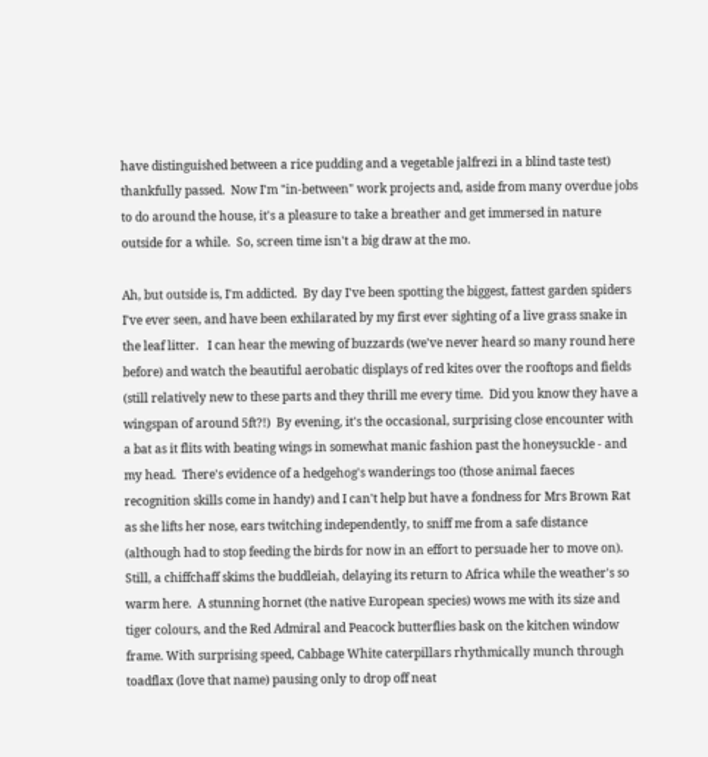have distinguished between a rice pudding and a vegetable jalfrezi in a blind taste test) thankfully passed.  Now I'm "in-between" work projects and, aside from many overdue jobs to do around the house, it's a pleasure to take a breather and get immersed in nature outside for a while.  So, screen time isn't a big draw at the mo.

Ah, but outside is, I'm addicted.  By day I've been spotting the biggest, fattest garden spiders I've ever seen, and have been exhilarated by my first ever sighting of a live grass snake in the leaf litter.   I can hear the mewing of buzzards (we've never heard so many round here before) and watch the beautiful aerobatic displays of red kites over the rooftops and fields (still relatively new to these parts and they thrill me every time.  Did you know they have a wingspan of around 5ft?!)  By evening, it's the occasional, surprising close encounter with a bat as it flits with beating wings in somewhat manic fashion past the honeysuckle - and my head.  There's evidence of a hedgehog's wanderings too (those animal faeces recognition skills come in handy) and I can't help but have a fondness for Mrs Brown Rat as she lifts her nose, ears twitching independently, to sniff me from a safe distance (although had to stop feeding the birds for now in an effort to persuade her to move on).  Still, a chiffchaff skims the buddleiah, delaying its return to Africa while the weather's so warm here.  A stunning hornet (the native European species) wows me with its size and tiger colours, and the Red Admiral and Peacock butterflies bask on the kitchen window frame. With surprising speed, Cabbage White caterpillars rhythmically munch through toadflax (love that name) pausing only to drop off neat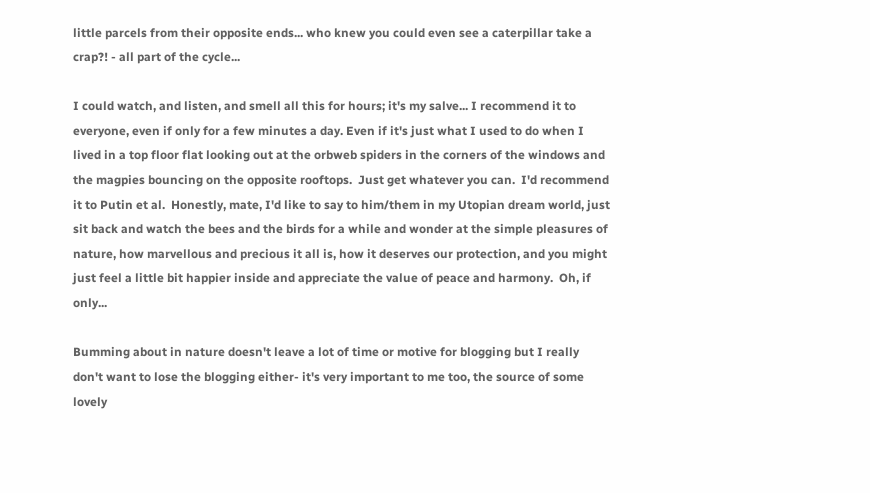little parcels from their opposite ends... who knew you could even see a caterpillar take a crap?! - all part of the cycle...

I could watch, and listen, and smell all this for hours; it's my salve... I recommend it to everyone, even if only for a few minutes a day. Even if it's just what I used to do when I lived in a top floor flat looking out at the orbweb spiders in the corners of the windows and the magpies bouncing on the opposite rooftops.  Just get whatever you can.  I'd recommend it to Putin et al.  Honestly, mate, I'd like to say to him/them in my Utopian dream world, just sit back and watch the bees and the birds for a while and wonder at the simple pleasures of nature, how marvellous and precious it all is, how it deserves our protection, and you might just feel a little bit happier inside and appreciate the value of peace and harmony.  Oh, if only...

Bumming about in nature doesn't leave a lot of time or motive for blogging but I really don't want to lose the blogging either- it's very important to me too, the source of some lovely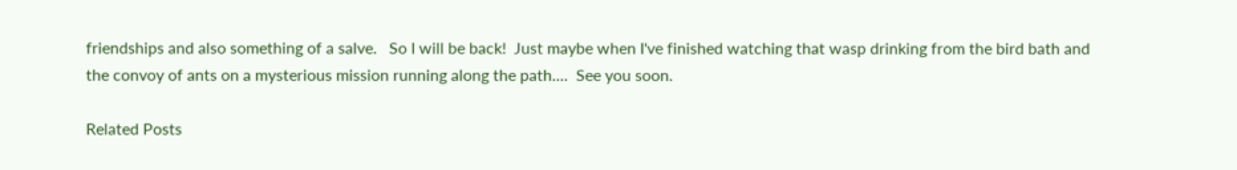friendships and also something of a salve.   So I will be back!  Just maybe when I've finished watching that wasp drinking from the bird bath and the convoy of ants on a mysterious mission running along the path....  See you soon.

Related Posts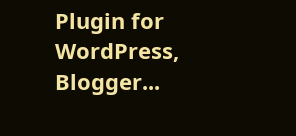Plugin for WordPress, Blogger...